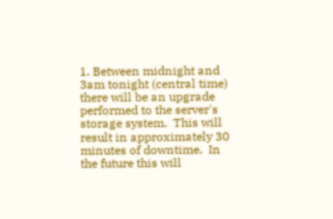1. Between midnight and 3am tonight (central time) there will be an upgrade performed to the server's storage system.  This will result in approximately 30 minutes of downtime.  In the future this will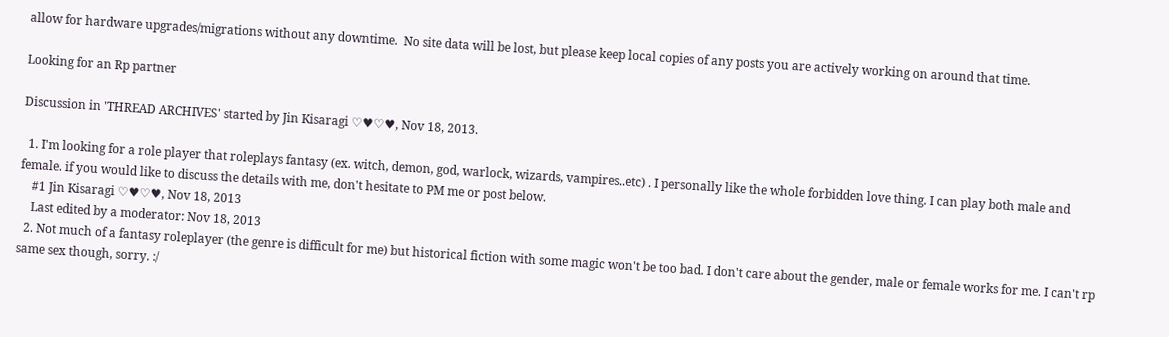allow for hardware upgrades/migrations without any downtime.  No site data will be lost, but please keep local copies of any posts you are actively working on around that time.

Looking for an Rp partner

Discussion in 'THREAD ARCHIVES' started by Jin Kisaragi ♡♥♡♥, Nov 18, 2013.

  1. I'm looking for a role player that roleplays fantasy (ex. witch, demon, god, warlock, wizards, vampires..etc) . I personally like the whole forbidden love thing. I can play both male and female. if you would like to discuss the details with me, don't hesitate to PM me or post below.
    #1 Jin Kisaragi ♡♥♡♥, Nov 18, 2013
    Last edited by a moderator: Nov 18, 2013
  2. Not much of a fantasy roleplayer (the genre is difficult for me) but historical fiction with some magic won't be too bad. I don't care about the gender, male or female works for me. I can't rp same sex though, sorry. :/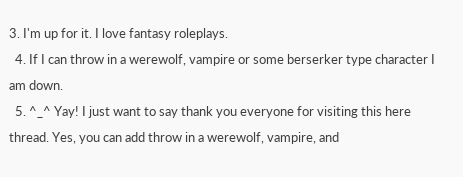3. I'm up for it. I love fantasy roleplays.
  4. If I can throw in a werewolf, vampire or some berserker type character I am down.
  5. ^_^ Yay! I just want to say thank you everyone for visiting this here thread. Yes, you can add throw in a werewolf, vampire, and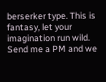berserker type. This is fantasy, let your imagination run wild. Send me a PM and we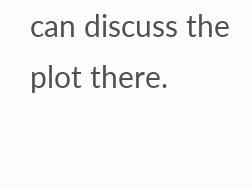can discuss the plot there.